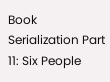Book Serialization Part 11: Six People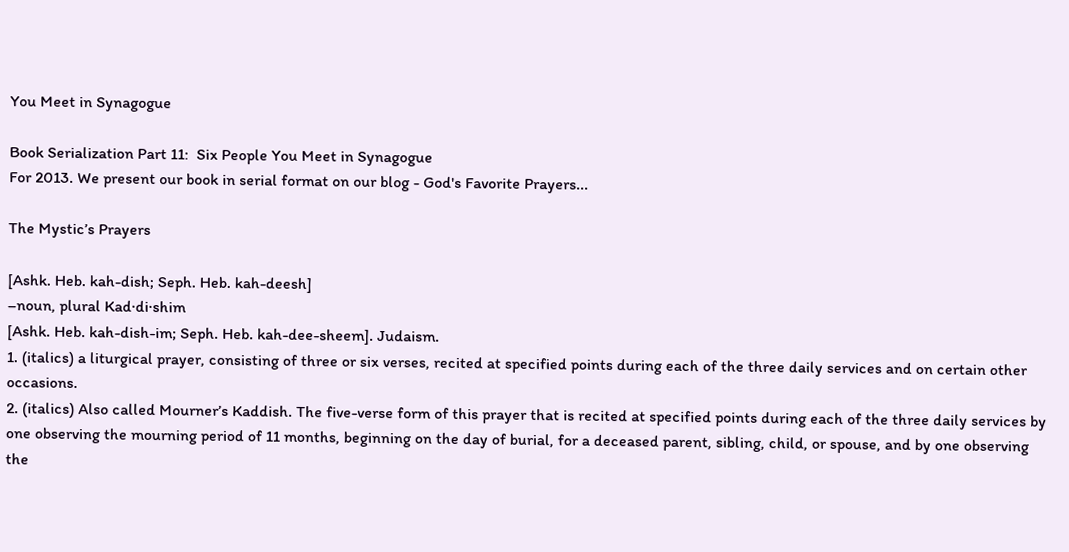You Meet in Synagogue

Book Serialization Part 11:  Six People You Meet in Synagogue
For 2013. We present our book in serial format on our blog - God's Favorite Prayers...

The Mystic’s Prayers

[Ashk. Heb. kah-dish; Seph. Heb. kah-deesh]
–noun, plural Kad·di·shim
[Ashk. Heb. kah-dish-im; Seph. Heb. kah-dee-sheem]. Judaism.
1. (italics) a liturgical prayer, consisting of three or six verses, recited at specified points during each of the three daily services and on certain other occasions.
2. (italics) Also called Mourner’s Kaddish. The five-verse form of this prayer that is recited at specified points during each of the three daily services by one observing the mourning period of 11 months, beginning on the day of burial, for a deceased parent, sibling, child, or spouse, and by one observing the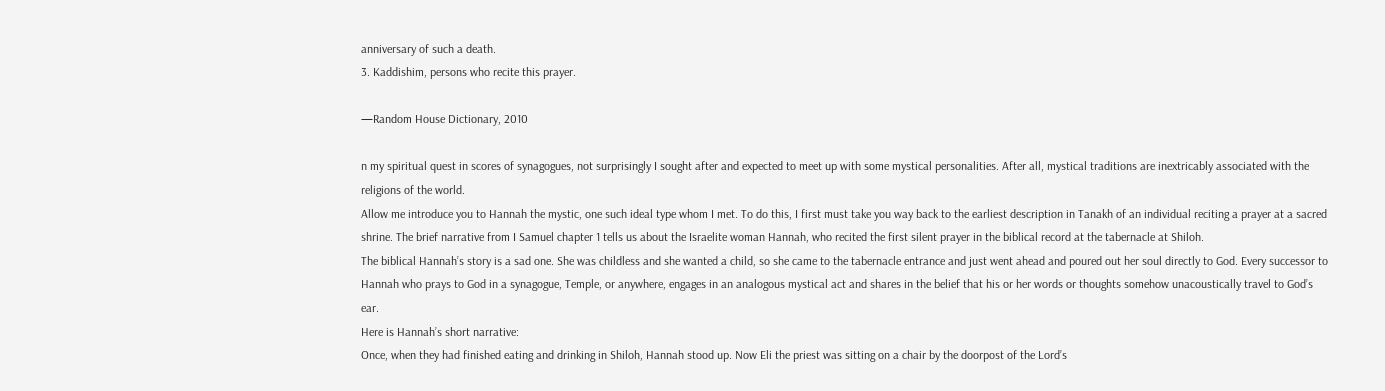anniversary of such a death.
3. Kaddishim, persons who recite this prayer.

—Random House Dictionary, 2010

n my spiritual quest in scores of synagogues, not surprisingly I sought after and expected to meet up with some mystical personalities. After all, mystical traditions are inextricably associated with the religions of the world.
Allow me introduce you to Hannah the mystic, one such ideal type whom I met. To do this, I first must take you way back to the earliest description in Tanakh of an individual reciting a prayer at a sacred shrine. The brief narrative from I Samuel chapter 1 tells us about the Israelite woman Hannah, who recited the first silent prayer in the biblical record at the tabernacle at Shiloh.
The biblical Hannah’s story is a sad one. She was childless and she wanted a child, so she came to the tabernacle entrance and just went ahead and poured out her soul directly to God. Every successor to Hannah who prays to God in a synagogue, Temple, or anywhere, engages in an analogous mystical act and shares in the belief that his or her words or thoughts somehow unacoustically travel to God’s ear.
Here is Hannah’s short narrative:
Once, when they had finished eating and drinking in Shiloh, Hannah stood up. Now Eli the priest was sitting on a chair by the doorpost of the Lord’s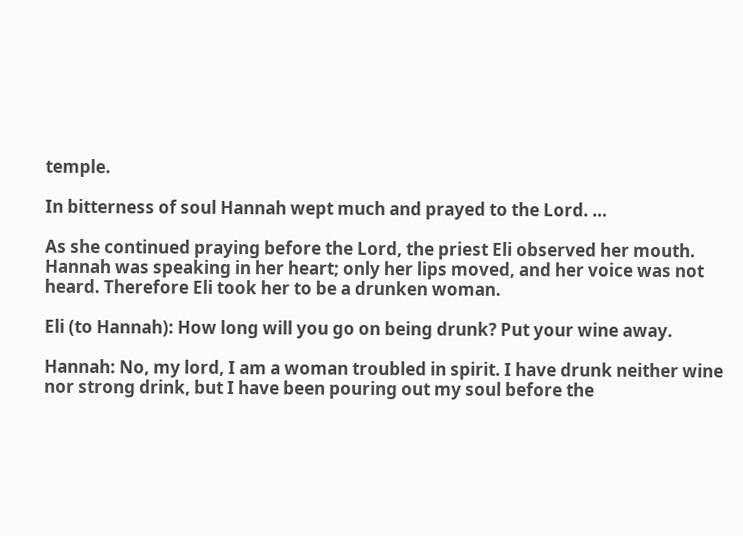temple.

In bitterness of soul Hannah wept much and prayed to the Lord. …

As she continued praying before the Lord, the priest Eli observed her mouth. Hannah was speaking in her heart; only her lips moved, and her voice was not heard. Therefore Eli took her to be a drunken woman.

Eli (to Hannah): How long will you go on being drunk? Put your wine away.

Hannah: No, my lord, I am a woman troubled in spirit. I have drunk neither wine nor strong drink, but I have been pouring out my soul before the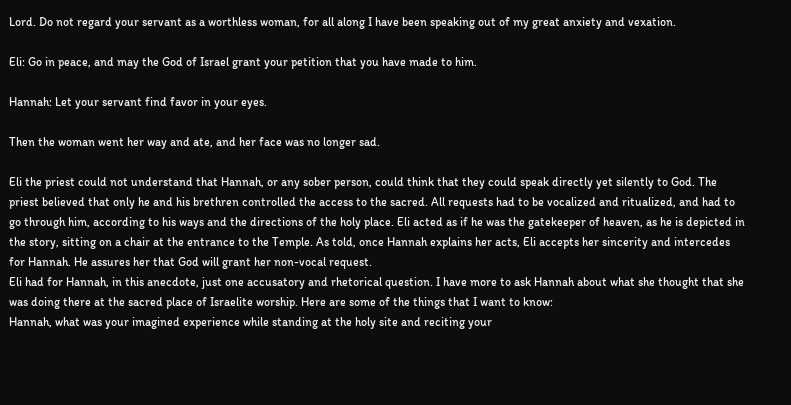Lord. Do not regard your servant as a worthless woman, for all along I have been speaking out of my great anxiety and vexation.

Eli: Go in peace, and may the God of Israel grant your petition that you have made to him.

Hannah: Let your servant find favor in your eyes.

Then the woman went her way and ate, and her face was no longer sad.

Eli the priest could not understand that Hannah, or any sober person, could think that they could speak directly yet silently to God. The priest believed that only he and his brethren controlled the access to the sacred. All requests had to be vocalized and ritualized, and had to go through him, according to his ways and the directions of the holy place. Eli acted as if he was the gatekeeper of heaven, as he is depicted in the story, sitting on a chair at the entrance to the Temple. As told, once Hannah explains her acts, Eli accepts her sincerity and intercedes for Hannah. He assures her that God will grant her non-vocal request.
Eli had for Hannah, in this anecdote, just one accusatory and rhetorical question. I have more to ask Hannah about what she thought that she was doing there at the sacred place of Israelite worship. Here are some of the things that I want to know:
Hannah, what was your imagined experience while standing at the holy site and reciting your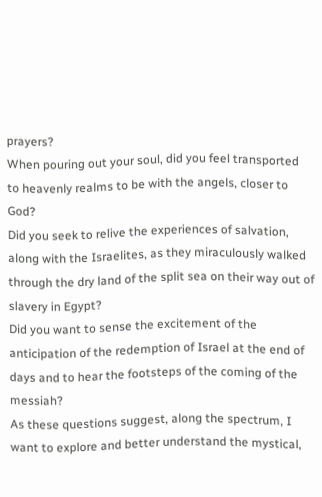prayers?
When pouring out your soul, did you feel transported to heavenly realms to be with the angels, closer to God?
Did you seek to relive the experiences of salvation, along with the Israelites, as they miraculously walked through the dry land of the split sea on their way out of slavery in Egypt?
Did you want to sense the excitement of the anticipation of the redemption of Israel at the end of days and to hear the footsteps of the coming of the messiah?
As these questions suggest, along the spectrum, I want to explore and better understand the mystical,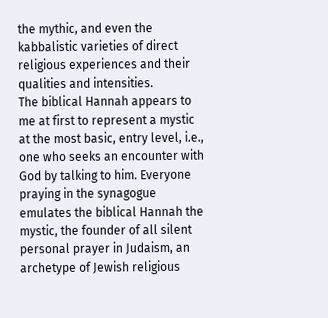the mythic, and even the kabbalistic varieties of direct religious experiences and their qualities and intensities.
The biblical Hannah appears to me at first to represent a mystic at the most basic, entry level, i.e., one who seeks an encounter with God by talking to him. Everyone praying in the synagogue emulates the biblical Hannah the mystic, the founder of all silent personal prayer in Judaism, an archetype of Jewish religious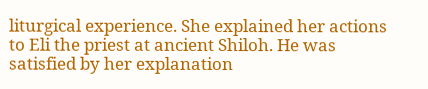liturgical experience. She explained her actions to Eli the priest at ancient Shiloh. He was satisfied by her explanation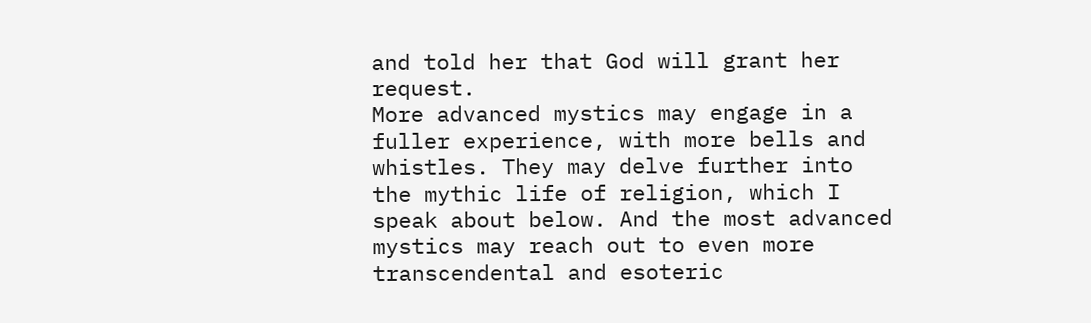and told her that God will grant her request.
More advanced mystics may engage in a fuller experience, with more bells and whistles. They may delve further into the mythic life of religion, which I speak about below. And the most advanced mystics may reach out to even more transcendental and esoteric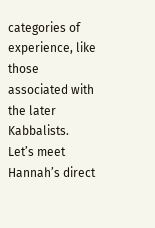categories of experience, like those associated with the later Kabbalists.
Let’s meet Hannah’s direct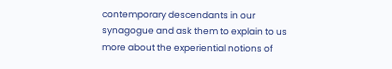contemporary descendants in our synagogue and ask them to explain to us more about the experiential notions of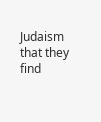Judaism that they find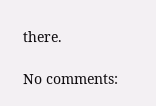there.

No comments: